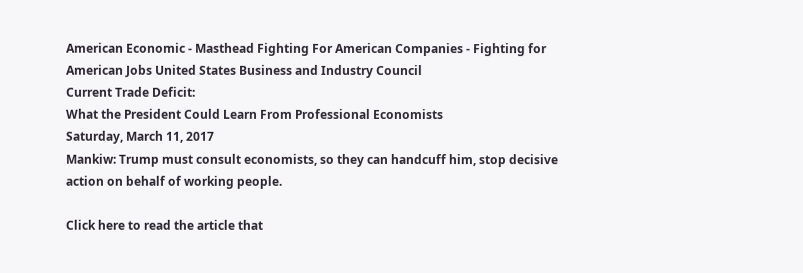American Economic - Masthead Fighting For American Companies - Fighting for American Jobs United States Business and Industry Council
Current Trade Deficit:
What the President Could Learn From Professional Economists
Saturday, March 11, 2017
Mankiw: Trump must consult economists, so they can handcuff him, stop decisive action on behalf of working people.

Click here to read the article that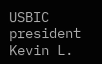USBIC president Kevin L.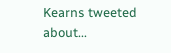Kearns tweeted about...